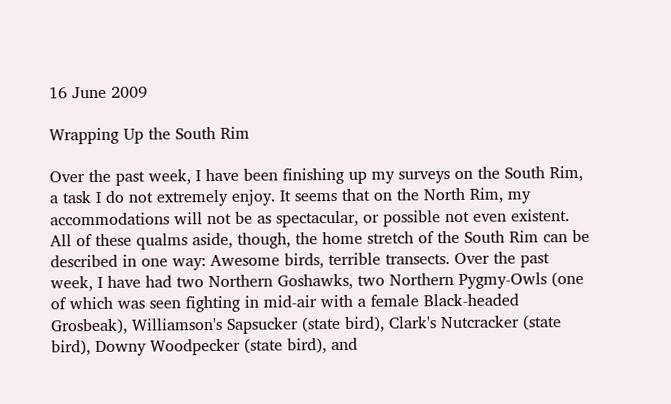16 June 2009

Wrapping Up the South Rim

Over the past week, I have been finishing up my surveys on the South Rim, a task I do not extremely enjoy. It seems that on the North Rim, my accommodations will not be as spectacular, or possible not even existent. All of these qualms aside, though, the home stretch of the South Rim can be described in one way: Awesome birds, terrible transects. Over the past week, I have had two Northern Goshawks, two Northern Pygmy-Owls (one of which was seen fighting in mid-air with a female Black-headed Grosbeak), Williamson's Sapsucker (state bird), Clark's Nutcracker (state bird), Downy Woodpecker (state bird), and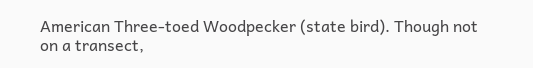American Three-toed Woodpecker (state bird). Though not on a transect,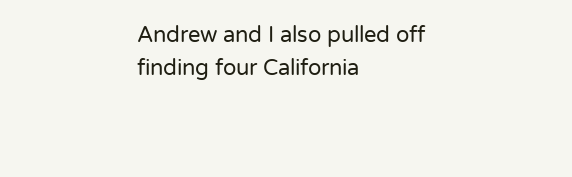Andrew and I also pulled off finding four California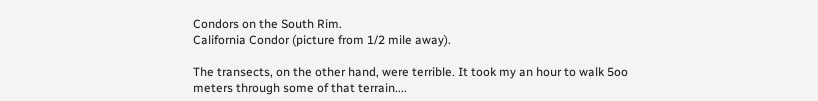Condors on the South Rim.
California Condor (picture from 1/2 mile away).

The transects, on the other hand, were terrible. It took my an hour to walk 5oo meters through some of that terrain....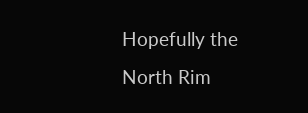Hopefully the North Rim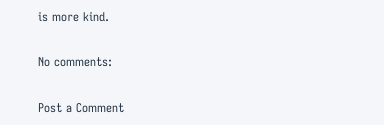is more kind.

No comments:

Post a Comment